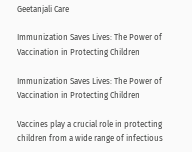Geetanjali Care

Immunization Saves Lives: The Power of Vaccination in Protecting Children

Immunization Saves Lives: The Power of Vaccination in Protecting Children

Vaccines play a crucial role in protecting children from a wide range of infectious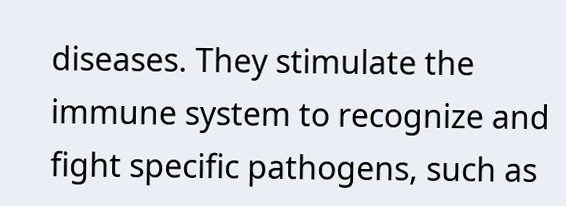diseases. They stimulate the immune system to recognize and fight specific pathogens, such as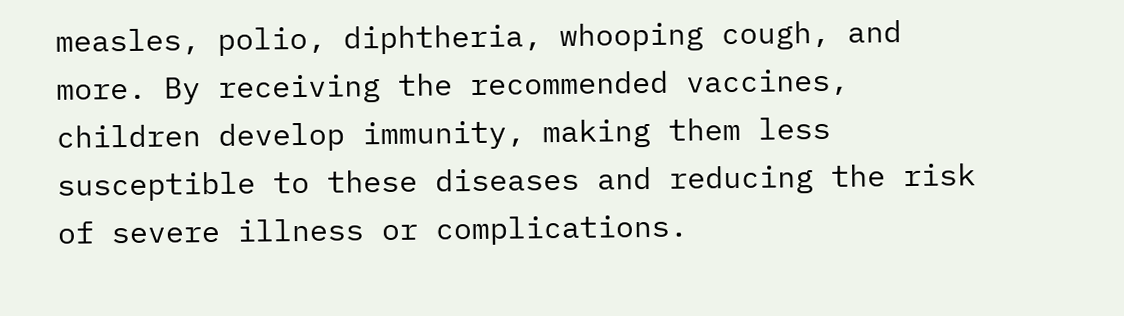measles, polio, diphtheria, whooping cough, and more. By receiving the recommended vaccines, children develop immunity, making them less susceptible to these diseases and reducing the risk of severe illness or complications.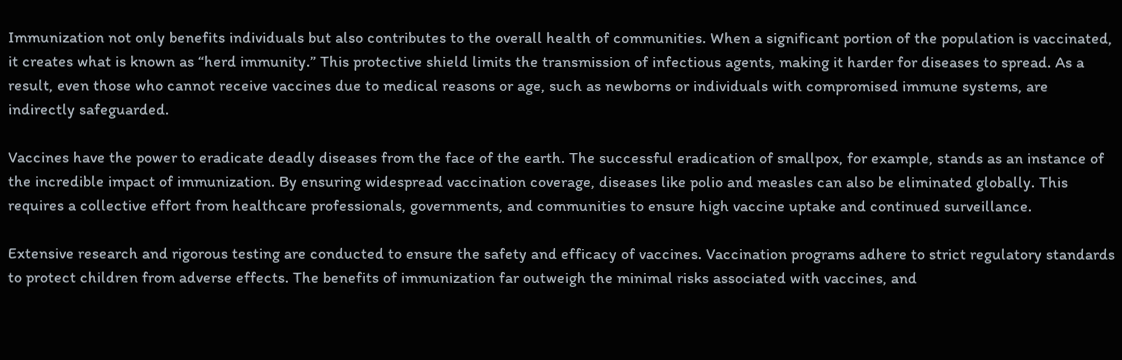Immunization not only benefits individuals but also contributes to the overall health of communities. When a significant portion of the population is vaccinated, it creates what is known as “herd immunity.” This protective shield limits the transmission of infectious agents, making it harder for diseases to spread. As a result, even those who cannot receive vaccines due to medical reasons or age, such as newborns or individuals with compromised immune systems, are indirectly safeguarded.

Vaccines have the power to eradicate deadly diseases from the face of the earth. The successful eradication of smallpox, for example, stands as an instance of the incredible impact of immunization. By ensuring widespread vaccination coverage, diseases like polio and measles can also be eliminated globally. This requires a collective effort from healthcare professionals, governments, and communities to ensure high vaccine uptake and continued surveillance.

Extensive research and rigorous testing are conducted to ensure the safety and efficacy of vaccines. Vaccination programs adhere to strict regulatory standards to protect children from adverse effects. The benefits of immunization far outweigh the minimal risks associated with vaccines, and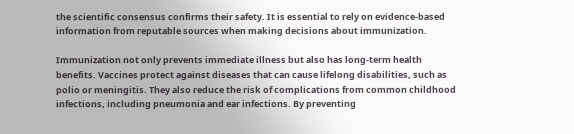the scientific consensus confirms their safety. It is essential to rely on evidence-based information from reputable sources when making decisions about immunization.

Immunization not only prevents immediate illness but also has long-term health benefits. Vaccines protect against diseases that can cause lifelong disabilities, such as polio or meningitis. They also reduce the risk of complications from common childhood infections, including pneumonia and ear infections. By preventing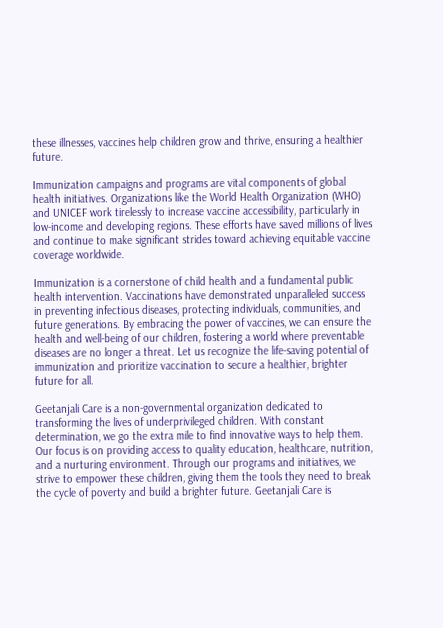these illnesses, vaccines help children grow and thrive, ensuring a healthier future.

Immunization campaigns and programs are vital components of global health initiatives. Organizations like the World Health Organization (WHO) and UNICEF work tirelessly to increase vaccine accessibility, particularly in low-income and developing regions. These efforts have saved millions of lives and continue to make significant strides toward achieving equitable vaccine coverage worldwide.

Immunization is a cornerstone of child health and a fundamental public health intervention. Vaccinations have demonstrated unparalleled success in preventing infectious diseases, protecting individuals, communities, and future generations. By embracing the power of vaccines, we can ensure the health and well-being of our children, fostering a world where preventable diseases are no longer a threat. Let us recognize the life-saving potential of immunization and prioritize vaccination to secure a healthier, brighter future for all.

Geetanjali Care is a non-governmental organization dedicated to transforming the lives of underprivileged children. With constant determination, we go the extra mile to find innovative ways to help them. Our focus is on providing access to quality education, healthcare, nutrition, and a nurturing environment. Through our programs and initiatives, we strive to empower these children, giving them the tools they need to break the cycle of poverty and build a brighter future. Geetanjali Care is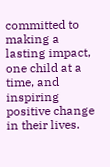committed to making a lasting impact, one child at a time, and inspiring positive change in their lives.